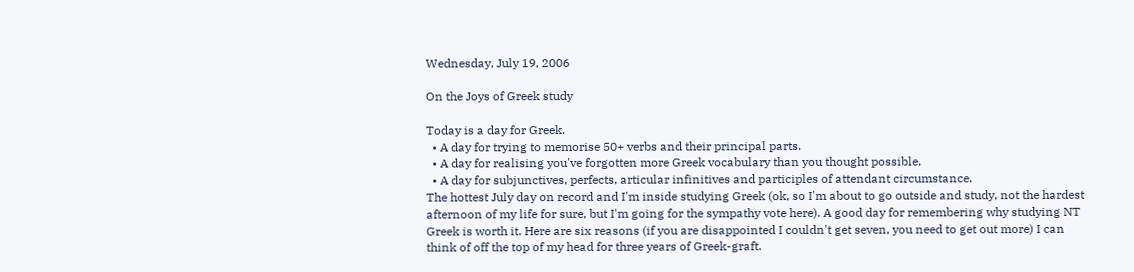Wednesday, July 19, 2006

On the Joys of Greek study

Today is a day for Greek.
  • A day for trying to memorise 50+ verbs and their principal parts.
  • A day for realising you've forgotten more Greek vocabulary than you thought possible.
  • A day for subjunctives, perfects, articular infinitives and participles of attendant circumstance.
The hottest July day on record and I'm inside studying Greek (ok, so I'm about to go outside and study, not the hardest afternoon of my life for sure, but I'm going for the sympathy vote here). A good day for remembering why studying NT Greek is worth it. Here are six reasons (if you are disappointed I couldn't get seven, you need to get out more) I can think of off the top of my head for three years of Greek-graft.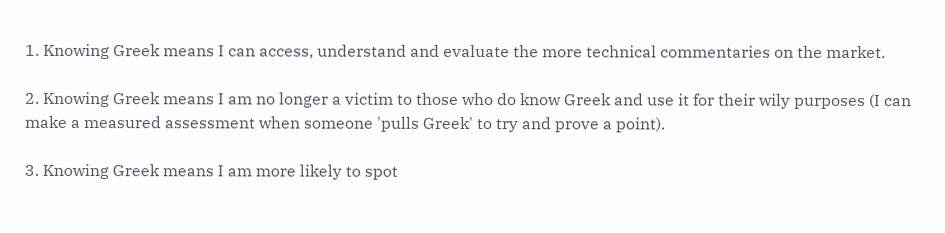1. Knowing Greek means I can access, understand and evaluate the more technical commentaries on the market.

2. Knowing Greek means I am no longer a victim to those who do know Greek and use it for their wily purposes (I can make a measured assessment when someone 'pulls Greek' to try and prove a point).

3. Knowing Greek means I am more likely to spot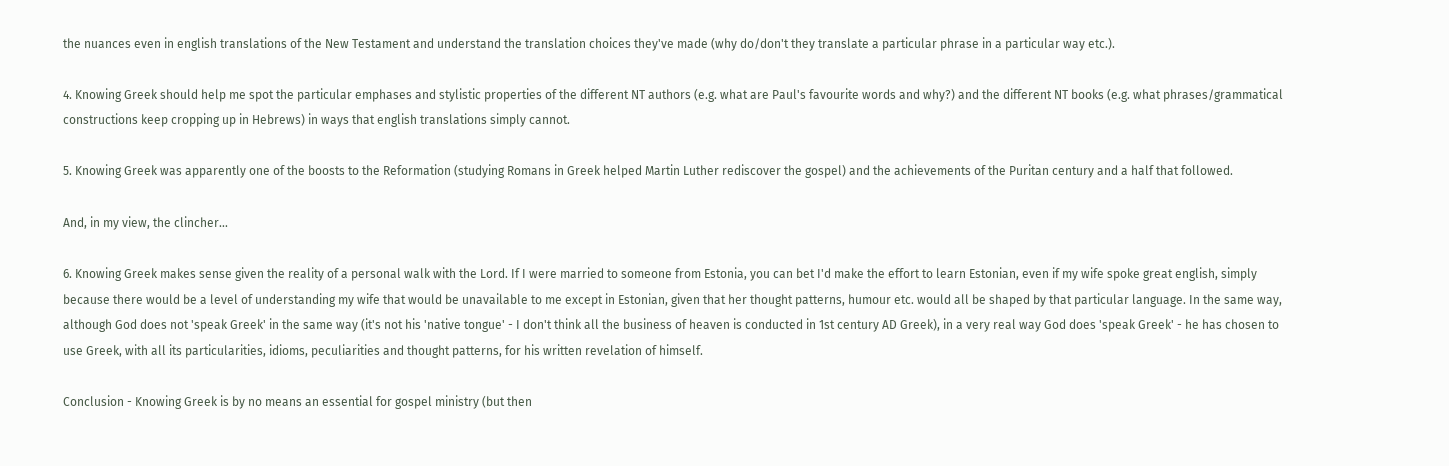the nuances even in english translations of the New Testament and understand the translation choices they've made (why do/don't they translate a particular phrase in a particular way etc.).

4. Knowing Greek should help me spot the particular emphases and stylistic properties of the different NT authors (e.g. what are Paul's favourite words and why?) and the different NT books (e.g. what phrases/grammatical constructions keep cropping up in Hebrews) in ways that english translations simply cannot.

5. Knowing Greek was apparently one of the boosts to the Reformation (studying Romans in Greek helped Martin Luther rediscover the gospel) and the achievements of the Puritan century and a half that followed.

And, in my view, the clincher...

6. Knowing Greek makes sense given the reality of a personal walk with the Lord. If I were married to someone from Estonia, you can bet I'd make the effort to learn Estonian, even if my wife spoke great english, simply because there would be a level of understanding my wife that would be unavailable to me except in Estonian, given that her thought patterns, humour etc. would all be shaped by that particular language. In the same way, although God does not 'speak Greek' in the same way (it's not his 'native tongue' - I don't think all the business of heaven is conducted in 1st century AD Greek), in a very real way God does 'speak Greek' - he has chosen to use Greek, with all its particularities, idioms, peculiarities and thought patterns, for his written revelation of himself.

Conclusion - Knowing Greek is by no means an essential for gospel ministry (but then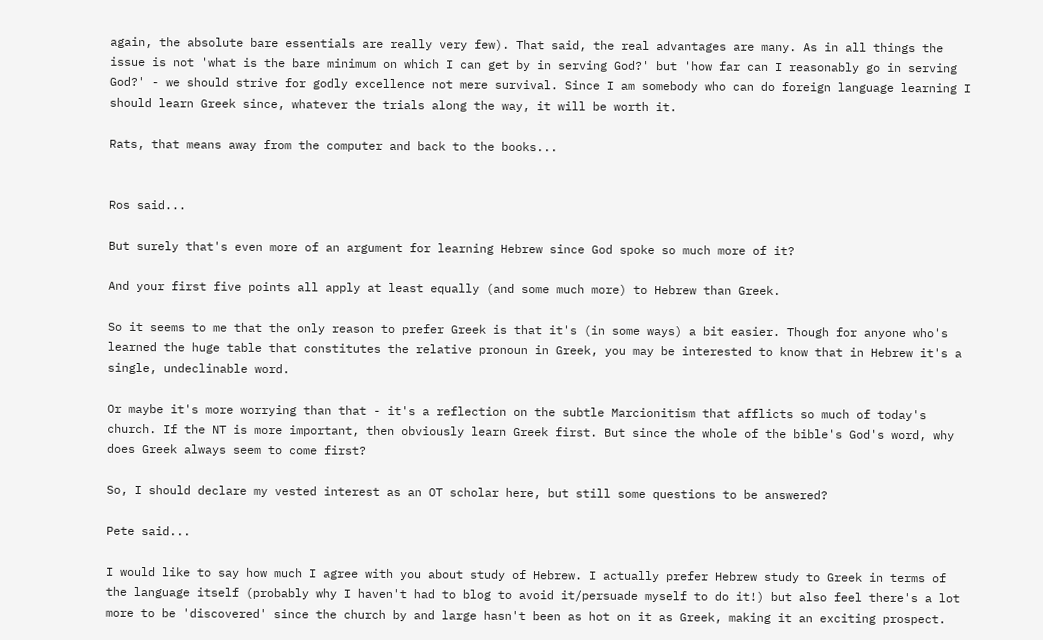again, the absolute bare essentials are really very few). That said, the real advantages are many. As in all things the issue is not 'what is the bare minimum on which I can get by in serving God?' but 'how far can I reasonably go in serving God?' - we should strive for godly excellence not mere survival. Since I am somebody who can do foreign language learning I should learn Greek since, whatever the trials along the way, it will be worth it.

Rats, that means away from the computer and back to the books...


Ros said...

But surely that's even more of an argument for learning Hebrew since God spoke so much more of it?

And your first five points all apply at least equally (and some much more) to Hebrew than Greek.

So it seems to me that the only reason to prefer Greek is that it's (in some ways) a bit easier. Though for anyone who's learned the huge table that constitutes the relative pronoun in Greek, you may be interested to know that in Hebrew it's a single, undeclinable word.

Or maybe it's more worrying than that - it's a reflection on the subtle Marcionitism that afflicts so much of today's church. If the NT is more important, then obviously learn Greek first. But since the whole of the bible's God's word, why does Greek always seem to come first?

So, I should declare my vested interest as an OT scholar here, but still some questions to be answered?

Pete said...

I would like to say how much I agree with you about study of Hebrew. I actually prefer Hebrew study to Greek in terms of the language itself (probably why I haven't had to blog to avoid it/persuade myself to do it!) but also feel there's a lot more to be 'discovered' since the church by and large hasn't been as hot on it as Greek, making it an exciting prospect.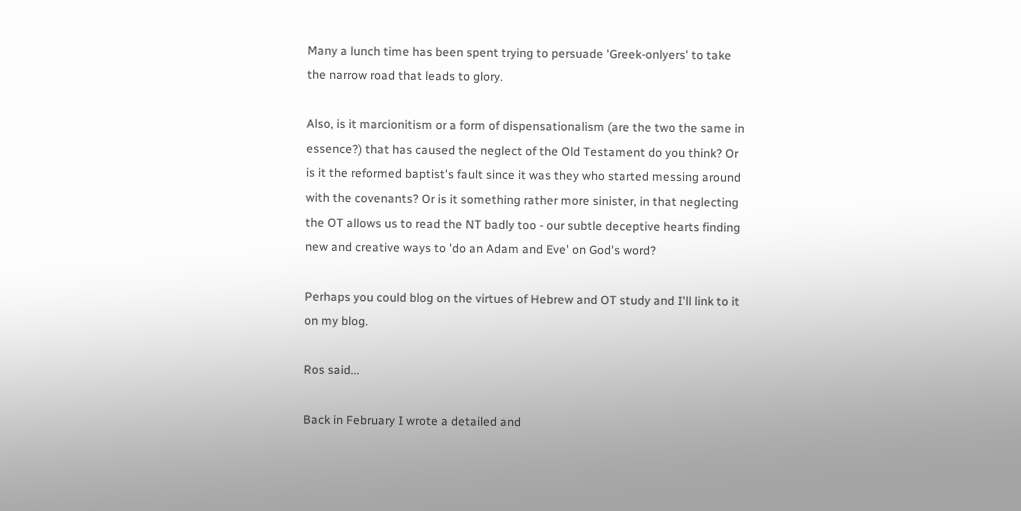Many a lunch time has been spent trying to persuade 'Greek-onlyers' to take the narrow road that leads to glory.

Also, is it marcionitism or a form of dispensationalism (are the two the same in essence?) that has caused the neglect of the Old Testament do you think? Or is it the reformed baptist's fault since it was they who started messing around with the covenants? Or is it something rather more sinister, in that neglecting the OT allows us to read the NT badly too - our subtle deceptive hearts finding new and creative ways to 'do an Adam and Eve' on God's word?

Perhaps you could blog on the virtues of Hebrew and OT study and I'll link to it on my blog.

Ros said...

Back in February I wrote a detailed and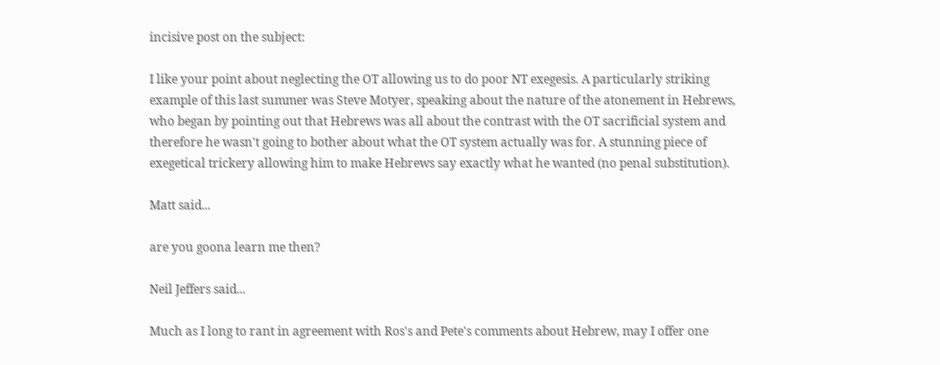incisive post on the subject:

I like your point about neglecting the OT allowing us to do poor NT exegesis. A particularly striking example of this last summer was Steve Motyer, speaking about the nature of the atonement in Hebrews, who began by pointing out that Hebrews was all about the contrast with the OT sacrificial system and therefore he wasn't going to bother about what the OT system actually was for. A stunning piece of exegetical trickery allowing him to make Hebrews say exactly what he wanted (no penal substitution).

Matt said...

are you goona learn me then?

Neil Jeffers said...

Much as I long to rant in agreement with Ros's and Pete's comments about Hebrew, may I offer one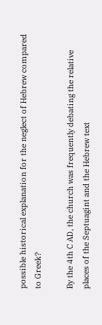possible historical explanation for the neglect of Hebrew compared to Greek?

By the 4th C AD, the church was frequently debating the relative places of the Septuagint and the Hebrew text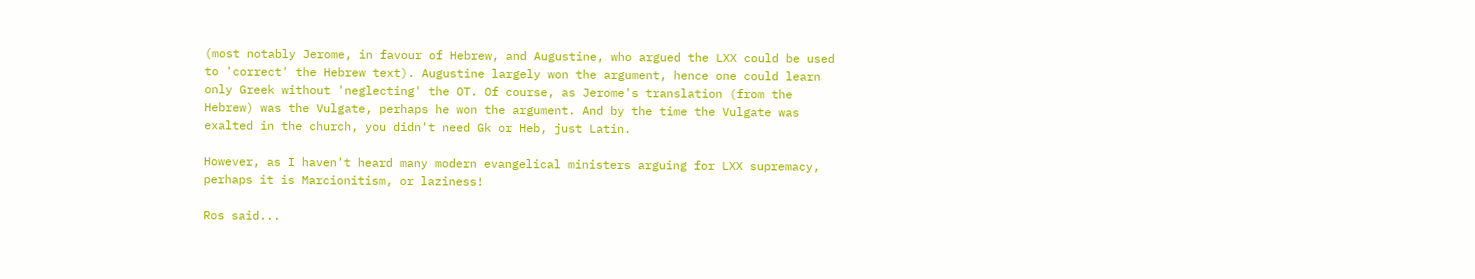(most notably Jerome, in favour of Hebrew, and Augustine, who argued the LXX could be used to 'correct' the Hebrew text). Augustine largely won the argument, hence one could learn only Greek without 'neglecting' the OT. Of course, as Jerome's translation (from the Hebrew) was the Vulgate, perhaps he won the argument. And by the time the Vulgate was exalted in the church, you didn't need Gk or Heb, just Latin.

However, as I haven't heard many modern evangelical ministers arguing for LXX supremacy, perhaps it is Marcionitism, or laziness!

Ros said...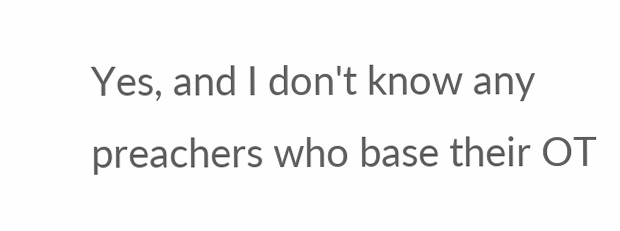Yes, and I don't know any preachers who base their OT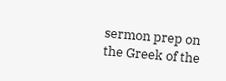sermon prep on the Greek of the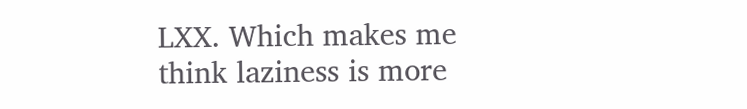LXX. Which makes me think laziness is more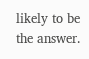likely to be the answer.